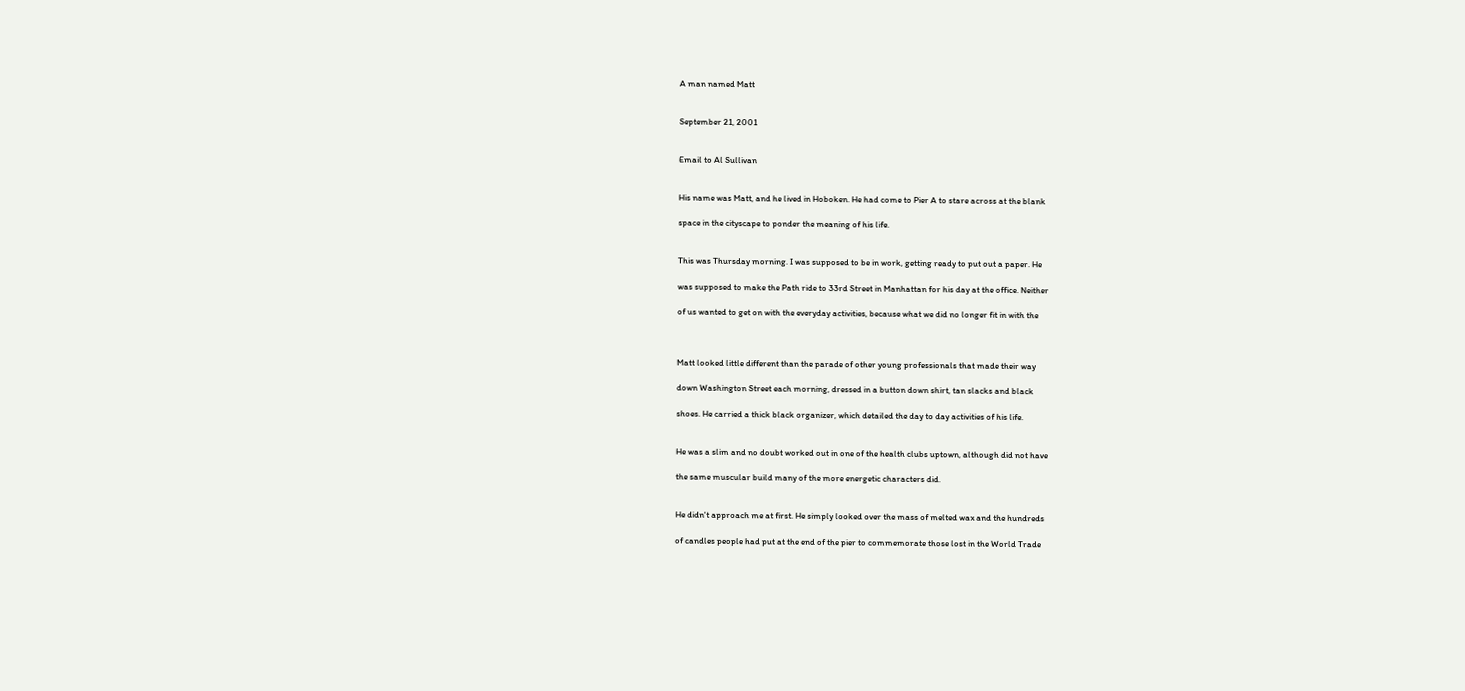A man named Matt


September 21, 2001


Email to Al Sullivan


His name was Matt, and he lived in Hoboken. He had come to Pier A to stare across at the blank

space in the cityscape to ponder the meaning of his life.


This was Thursday morning. I was supposed to be in work, getting ready to put out a paper. He

was supposed to make the Path ride to 33rd Street in Manhattan for his day at the office. Neither

of us wanted to get on with the everyday activities, because what we did no longer fit in with the



Matt looked little different than the parade of other young professionals that made their way

down Washington Street each morning, dressed in a button down shirt, tan slacks and black

shoes. He carried a thick black organizer, which detailed the day to day activities of his life.


He was a slim and no doubt worked out in one of the health clubs uptown, although did not have

the same muscular build many of the more energetic characters did.


He didn't approach me at first. He simply looked over the mass of melted wax and the hundreds

of candles people had put at the end of the pier to commemorate those lost in the World Trade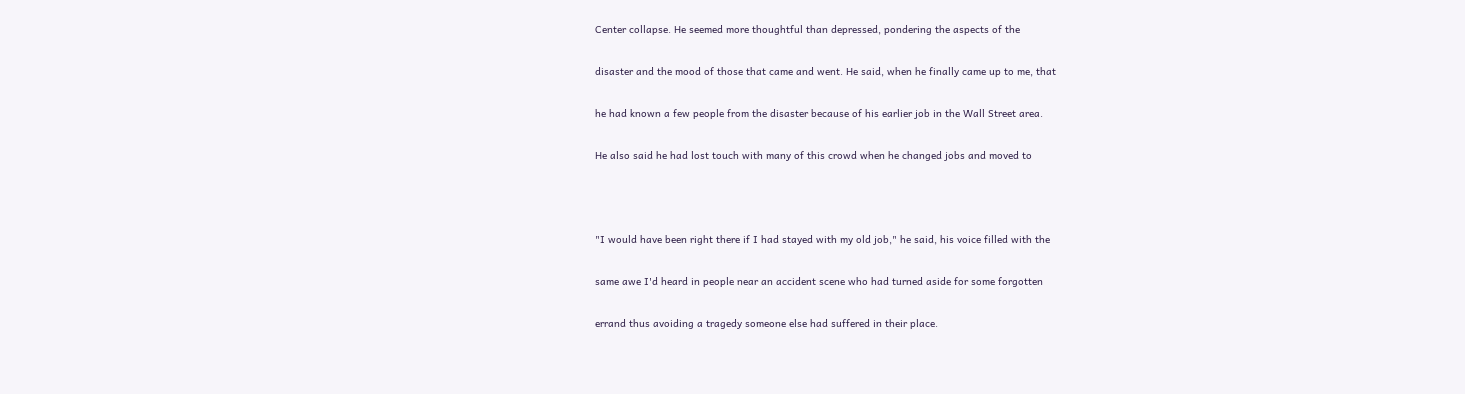Center collapse. He seemed more thoughtful than depressed, pondering the aspects of the

disaster and the mood of those that came and went. He said, when he finally came up to me, that

he had known a few people from the disaster because of his earlier job in the Wall Street area.

He also said he had lost touch with many of this crowd when he changed jobs and moved to



"I would have been right there if I had stayed with my old job," he said, his voice filled with the

same awe I'd heard in people near an accident scene who had turned aside for some forgotten

errand thus avoiding a tragedy someone else had suffered in their place.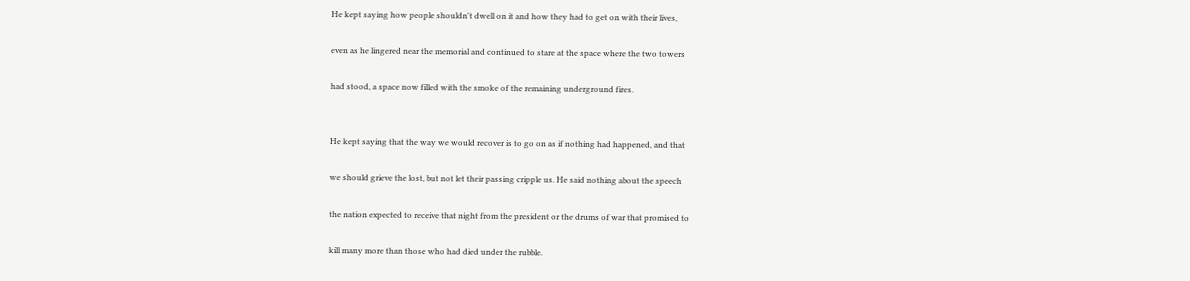He kept saying how people shouldn't dwell on it and how they had to get on with their lives,

even as he lingered near the memorial and continued to stare at the space where the two towers

had stood, a space now filled with the smoke of the remaining underground fires.


He kept saying that the way we would recover is to go on as if nothing had happened, and that

we should grieve the lost, but not let their passing cripple us. He said nothing about the speech

the nation expected to receive that night from the president or the drums of war that promised to

kill many more than those who had died under the rubble.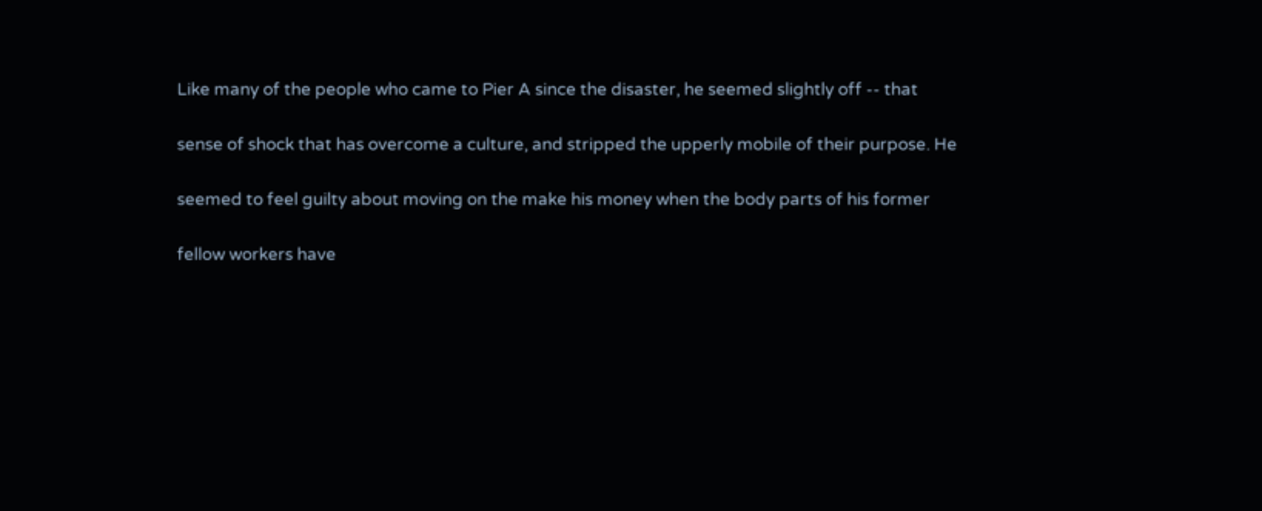Like many of the people who came to Pier A since the disaster, he seemed slightly off -- that

sense of shock that has overcome a culture, and stripped the upperly mobile of their purpose. He

seemed to feel guilty about moving on the make his money when the body parts of his former

fellow workers have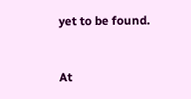yet to be found.


At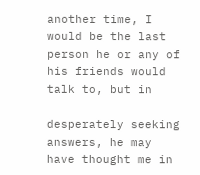another time, I would be the last person he or any of his friends would talk to, but in

desperately seeking answers, he may have thought me in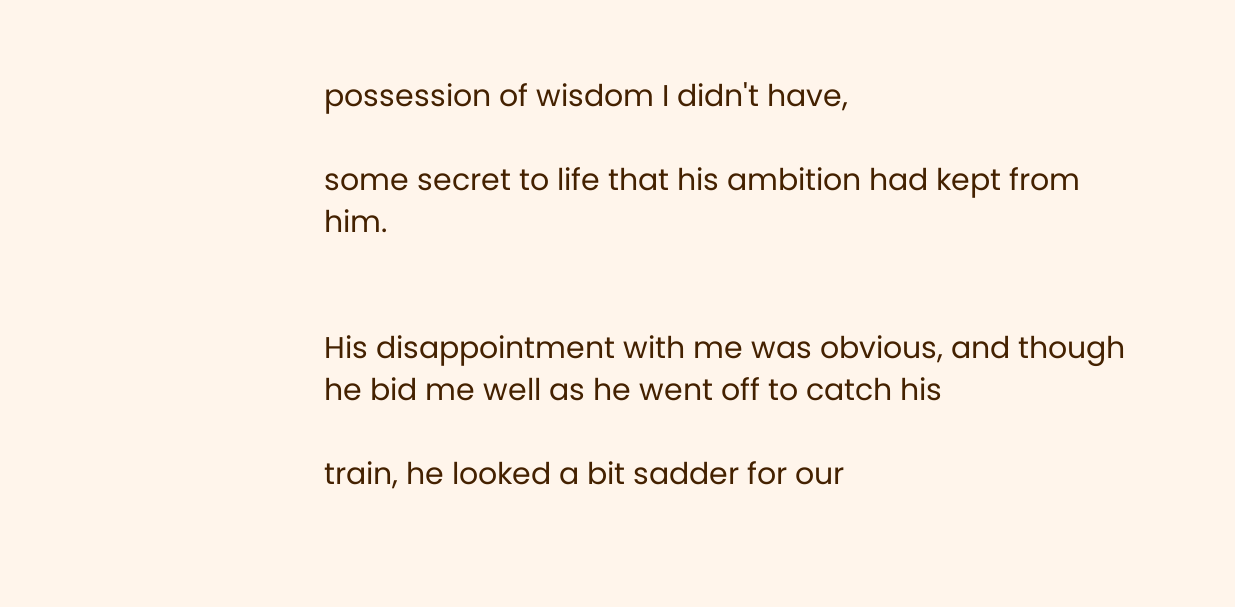possession of wisdom I didn't have,

some secret to life that his ambition had kept from him.


His disappointment with me was obvious, and though he bid me well as he went off to catch his

train, he looked a bit sadder for our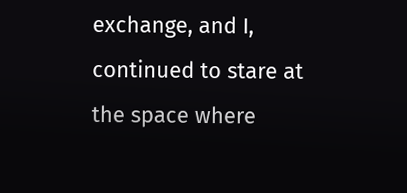exchange, and I, continued to stare at the space where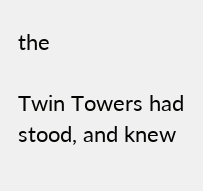the

Twin Towers had stood, and knew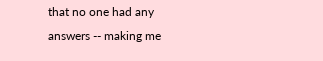that no one had any answers -- making me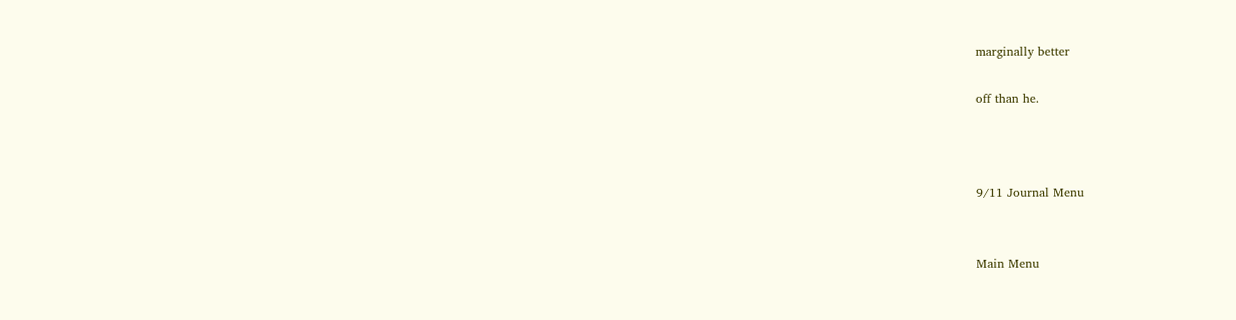marginally better

off than he.



9/11 Journal Menu


Main Menu